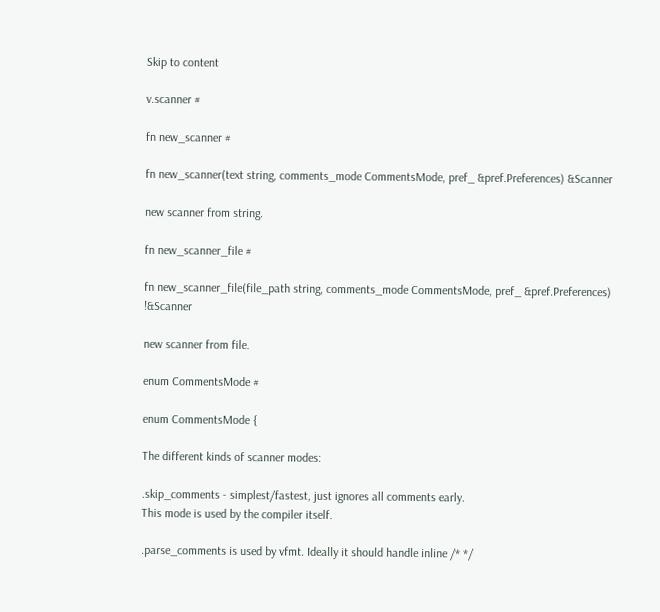Skip to content

v.scanner #

fn new_scanner #

fn new_scanner(text string, comments_mode CommentsMode, pref_ &pref.Preferences) &Scanner

new scanner from string.

fn new_scanner_file #

fn new_scanner_file(file_path string, comments_mode CommentsMode, pref_ &pref.Preferences) !&Scanner

new scanner from file.

enum CommentsMode #

enum CommentsMode {

The different kinds of scanner modes:

.skip_comments - simplest/fastest, just ignores all comments early.
This mode is used by the compiler itself.

.parse_comments is used by vfmt. Ideally it should handle inline /* */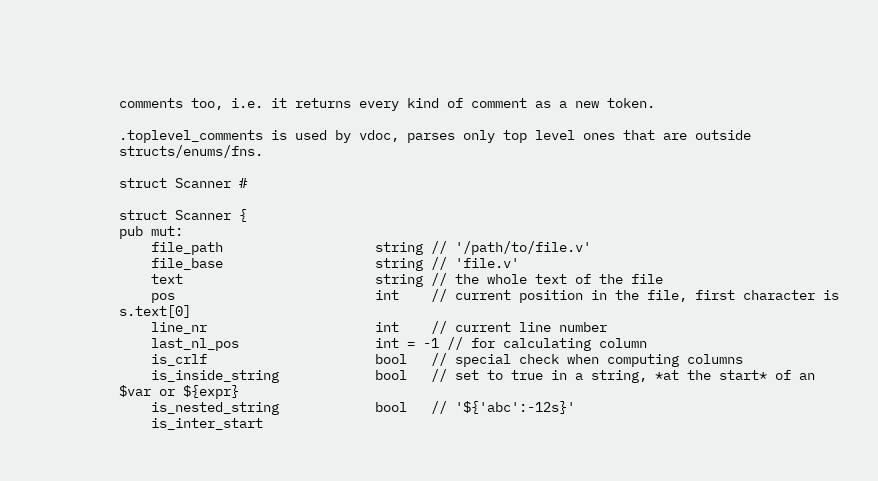comments too, i.e. it returns every kind of comment as a new token.

.toplevel_comments is used by vdoc, parses only top level ones that are outside structs/enums/fns.

struct Scanner #

struct Scanner {
pub mut:
    file_path                   string // '/path/to/file.v'
    file_base                   string // 'file.v'
    text                        string // the whole text of the file
    pos                         int    // current position in the file, first character is s.text[0]
    line_nr                     int    // current line number
    last_nl_pos                 int = -1 // for calculating column
    is_crlf                     bool   // special check when computing columns
    is_inside_string            bool   // set to true in a string, *at the start* of an $var or ${expr}
    is_nested_string            bool   // '${'abc':-12s}'
    is_inter_start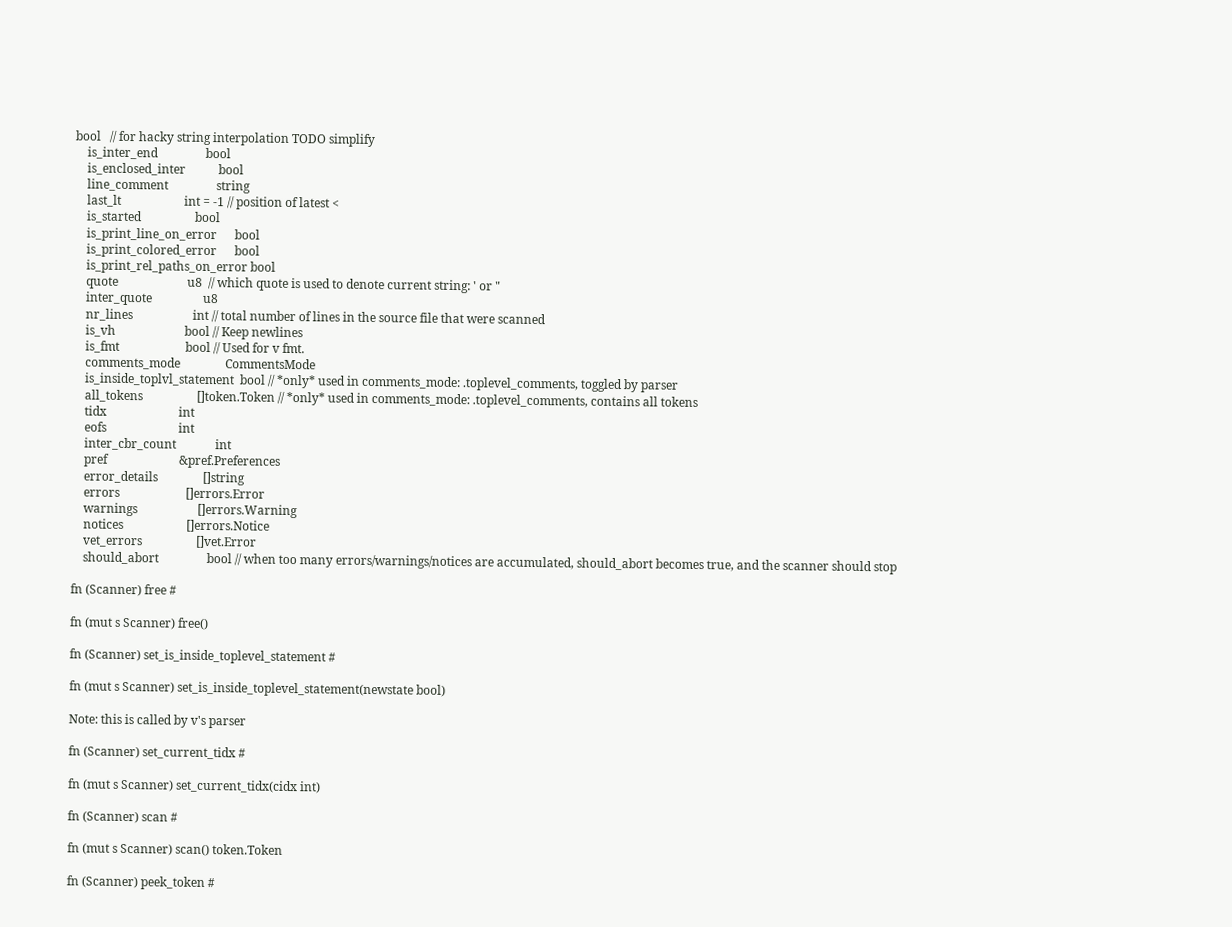bool   // for hacky string interpolation TODO simplify
    is_inter_end                bool
    is_enclosed_inter           bool
    line_comment                string
    last_lt                     int = -1 // position of latest <
    is_started                  bool
    is_print_line_on_error      bool
    is_print_colored_error      bool
    is_print_rel_paths_on_error bool
    quote                       u8  // which quote is used to denote current string: ' or "
    inter_quote                 u8
    nr_lines                    int // total number of lines in the source file that were scanned
    is_vh                       bool // Keep newlines
    is_fmt                      bool // Used for v fmt.
    comments_mode               CommentsMode
    is_inside_toplvl_statement  bool // *only* used in comments_mode: .toplevel_comments, toggled by parser
    all_tokens                  []token.Token // *only* used in comments_mode: .toplevel_comments, contains all tokens
    tidx                        int
    eofs                        int
    inter_cbr_count             int
    pref                        &pref.Preferences
    error_details               []string
    errors                      []errors.Error
    warnings                    []errors.Warning
    notices                     []errors.Notice
    vet_errors                  []vet.Error
    should_abort                bool // when too many errors/warnings/notices are accumulated, should_abort becomes true, and the scanner should stop

fn (Scanner) free #

fn (mut s Scanner) free()

fn (Scanner) set_is_inside_toplevel_statement #

fn (mut s Scanner) set_is_inside_toplevel_statement(newstate bool)

Note: this is called by v's parser

fn (Scanner) set_current_tidx #

fn (mut s Scanner) set_current_tidx(cidx int)

fn (Scanner) scan #

fn (mut s Scanner) scan() token.Token

fn (Scanner) peek_token #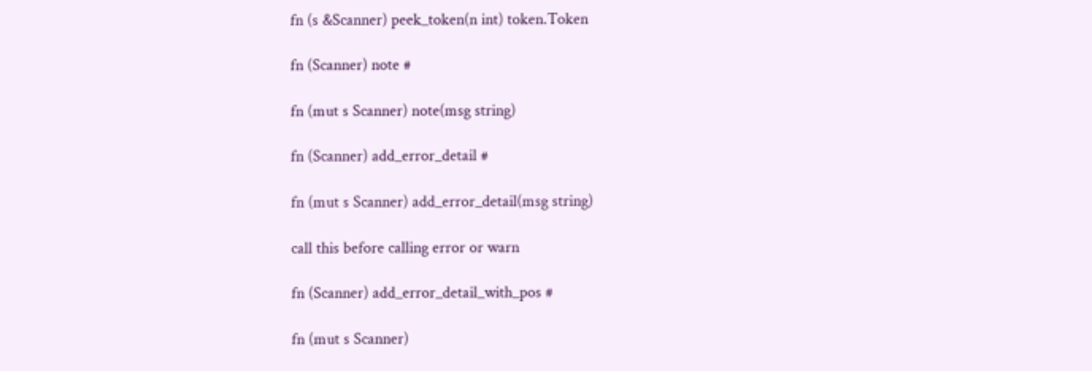fn (s &Scanner) peek_token(n int) token.Token

fn (Scanner) note #

fn (mut s Scanner) note(msg string)

fn (Scanner) add_error_detail #

fn (mut s Scanner) add_error_detail(msg string)

call this before calling error or warn

fn (Scanner) add_error_detail_with_pos #

fn (mut s Scanner)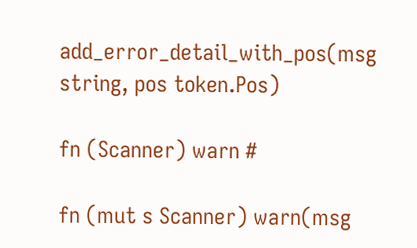add_error_detail_with_pos(msg string, pos token.Pos)

fn (Scanner) warn #

fn (mut s Scanner) warn(msg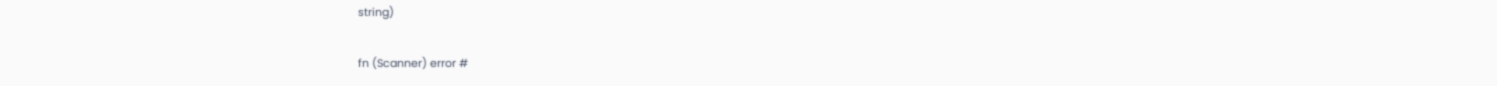string)

fn (Scanner) error #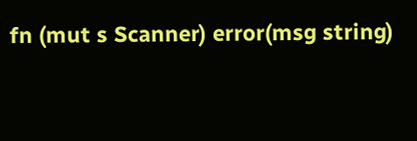fn (mut s Scanner) error(msg string)